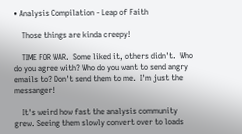• Analysis Compilation - Leap of Faith

    Those things are kinda creepy!

    TIME FOR WAR.  Some liked it, others didn't.  Who do you agree with? Who do you want to send angry emails to? Don't send them to me.  I'm just the messanger!

    It's weird how fast the analysis community grew. Seeing them slowly convert over to loads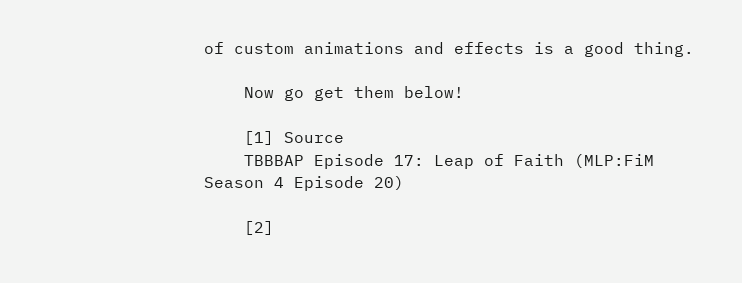of custom animations and effects is a good thing.

    Now go get them below!

    [1] Source
    TBBBAP Episode 17: Leap of Faith (MLP:FiM Season 4 Episode 20)

    [2]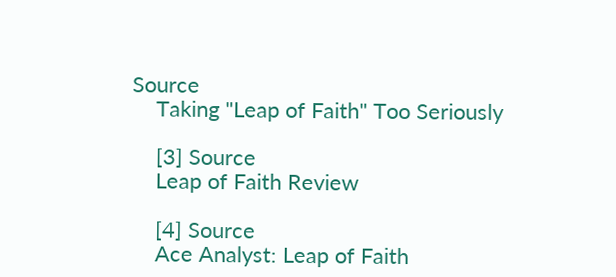Source
    Taking "Leap of Faith" Too Seriously

    [3] Source
    Leap of Faith Review

    [4] Source
    Ace Analyst: Leap of Faith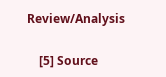Review/Analysis

    [5] Source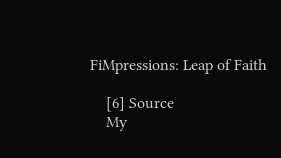FiMpressions: Leap of Faith

    [6] Source
    My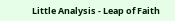Little Analysis - Leap of Faith